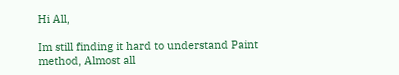Hi All,

Im still finding it hard to understand Paint method, Almost all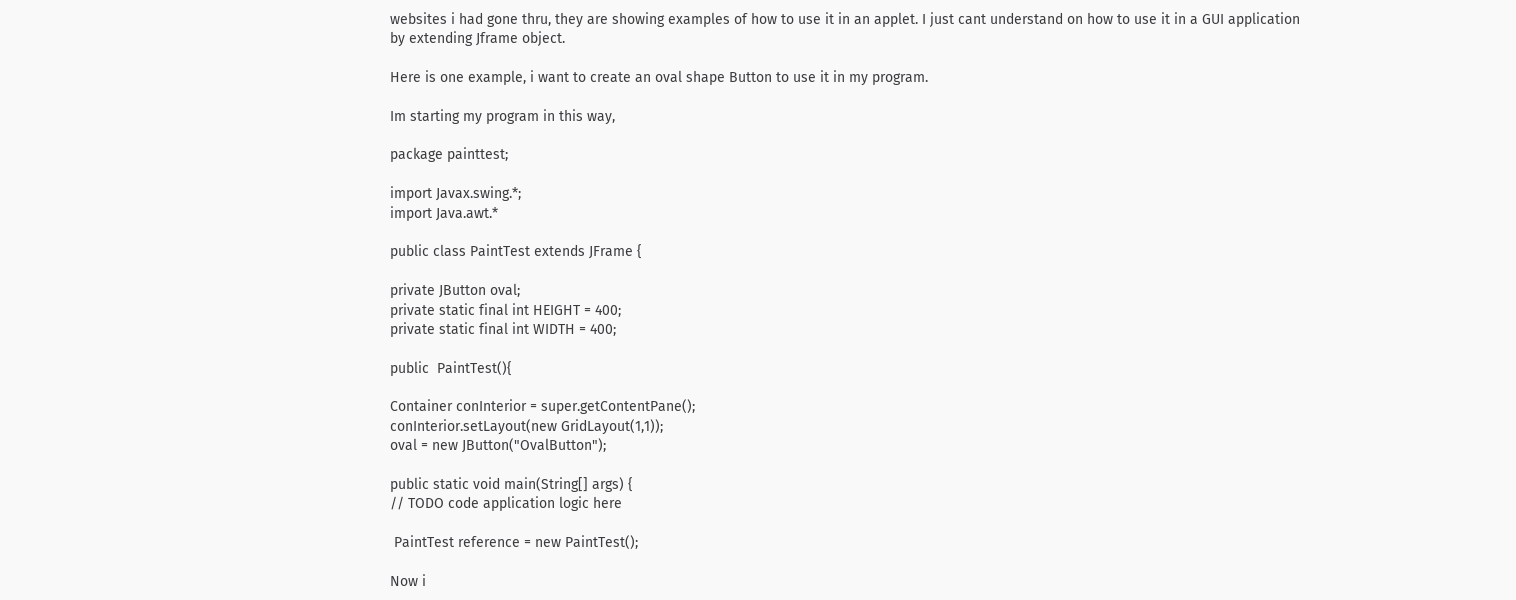websites i had gone thru, they are showing examples of how to use it in an applet. I just cant understand on how to use it in a GUI application by extending Jframe object.

Here is one example, i want to create an oval shape Button to use it in my program.

Im starting my program in this way,

package painttest;

import Javax.swing.*;
import Java.awt.*

public class PaintTest extends JFrame {

private JButton oval;
private static final int HEIGHT = 400;
private static final int WIDTH = 400;

public  PaintTest(){

Container conInterior = super.getContentPane();
conInterior.setLayout(new GridLayout(1,1));
oval = new JButton("OvalButton");

public static void main(String[] args) {
// TODO code application logic here

 PaintTest reference = new PaintTest();

Now i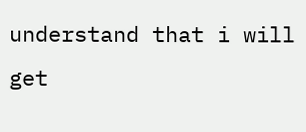understand that i will get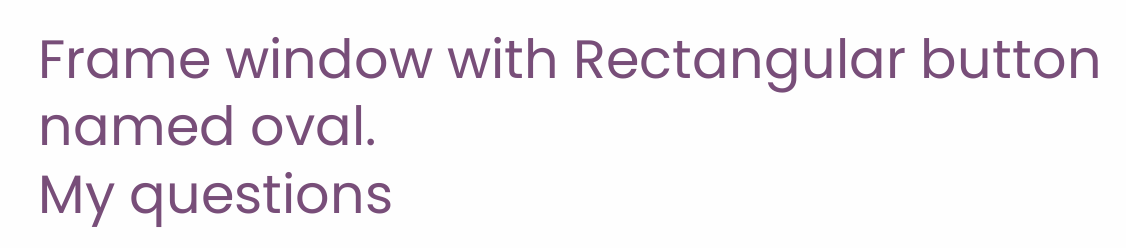Frame window with Rectangular button named oval.
My questions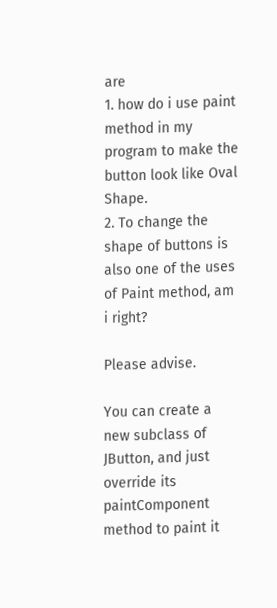are
1. how do i use paint method in my program to make the button look like Oval Shape.
2. To change the shape of buttons is also one of the uses of Paint method, am i right?

Please advise.

You can create a new subclass of JButton, and just override its paintComponent method to paint it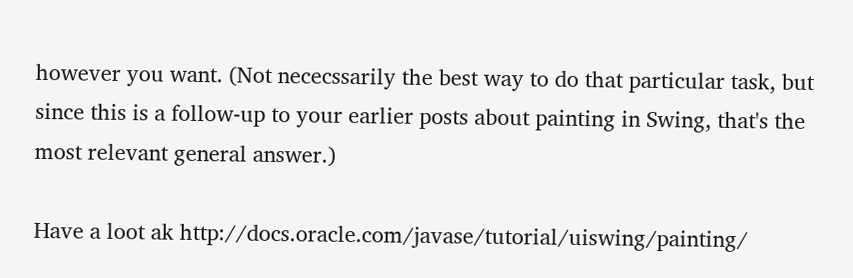however you want. (Not nececssarily the best way to do that particular task, but since this is a follow-up to your earlier posts about painting in Swing, that's the most relevant general answer.)

Have a loot ak http://docs.oracle.com/javase/tutorial/uiswing/painting/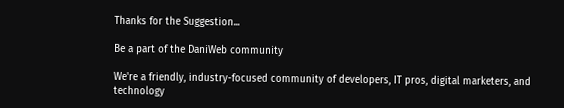Thanks for the Suggestion...

Be a part of the DaniWeb community

We're a friendly, industry-focused community of developers, IT pros, digital marketers, and technology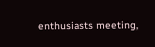enthusiasts meeting,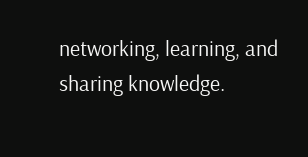networking, learning, and sharing knowledge.